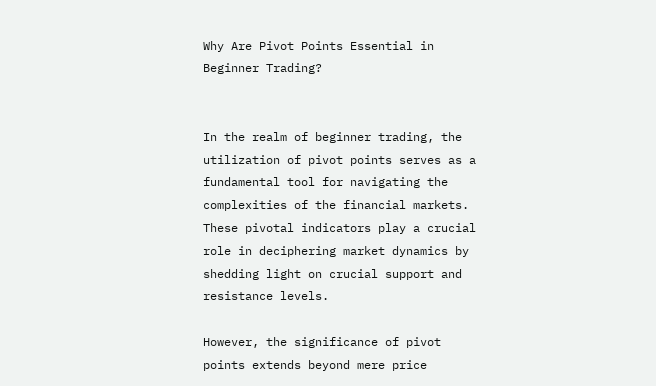Why Are Pivot Points Essential in Beginner Trading?


In the realm of beginner trading, the utilization of pivot points serves as a fundamental tool for navigating the complexities of the financial markets. These pivotal indicators play a crucial role in deciphering market dynamics by shedding light on crucial support and resistance levels.

However, the significance of pivot points extends beyond mere price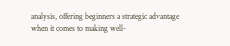analysis, offering beginners a strategic advantage when it comes to making well-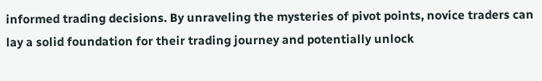informed trading decisions. By unraveling the mysteries of pivot points, novice traders can lay a solid foundation for their trading journey and potentially unlock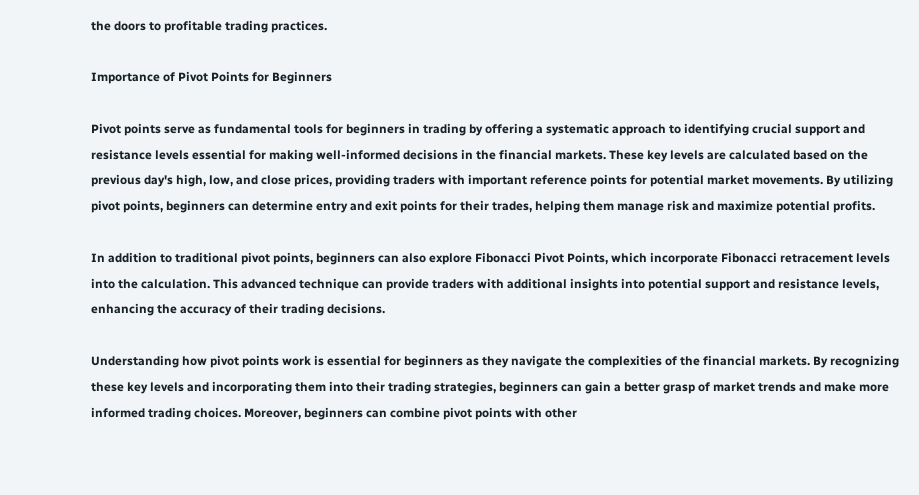the doors to profitable trading practices.

Importance of Pivot Points for Beginners

Pivot points serve as fundamental tools for beginners in trading by offering a systematic approach to identifying crucial support and resistance levels essential for making well-informed decisions in the financial markets. These key levels are calculated based on the previous day's high, low, and close prices, providing traders with important reference points for potential market movements. By utilizing pivot points, beginners can determine entry and exit points for their trades, helping them manage risk and maximize potential profits.

In addition to traditional pivot points, beginners can also explore Fibonacci Pivot Points, which incorporate Fibonacci retracement levels into the calculation. This advanced technique can provide traders with additional insights into potential support and resistance levels, enhancing the accuracy of their trading decisions.

Understanding how pivot points work is essential for beginners as they navigate the complexities of the financial markets. By recognizing these key levels and incorporating them into their trading strategies, beginners can gain a better grasp of market trends and make more informed trading choices. Moreover, beginners can combine pivot points with other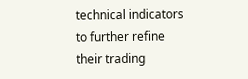technical indicators to further refine their trading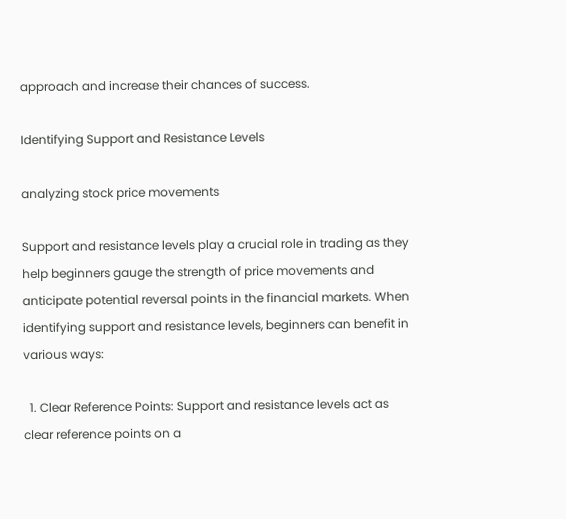approach and increase their chances of success.

Identifying Support and Resistance Levels

analyzing stock price movements

Support and resistance levels play a crucial role in trading as they help beginners gauge the strength of price movements and anticipate potential reversal points in the financial markets. When identifying support and resistance levels, beginners can benefit in various ways:

  1. Clear Reference Points: Support and resistance levels act as clear reference points on a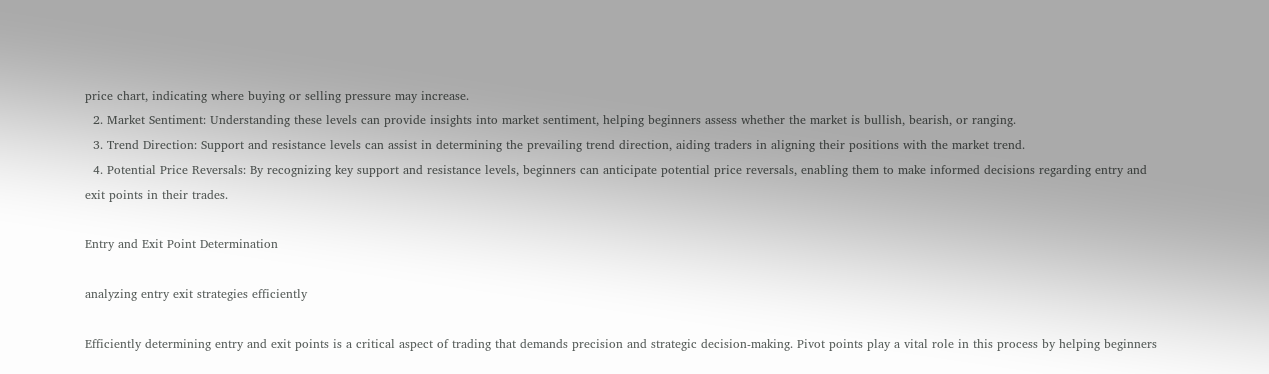price chart, indicating where buying or selling pressure may increase.
  2. Market Sentiment: Understanding these levels can provide insights into market sentiment, helping beginners assess whether the market is bullish, bearish, or ranging.
  3. Trend Direction: Support and resistance levels can assist in determining the prevailing trend direction, aiding traders in aligning their positions with the market trend.
  4. Potential Price Reversals: By recognizing key support and resistance levels, beginners can anticipate potential price reversals, enabling them to make informed decisions regarding entry and exit points in their trades.

Entry and Exit Point Determination

analyzing entry exit strategies efficiently

Efficiently determining entry and exit points is a critical aspect of trading that demands precision and strategic decision-making. Pivot points play a vital role in this process by helping beginners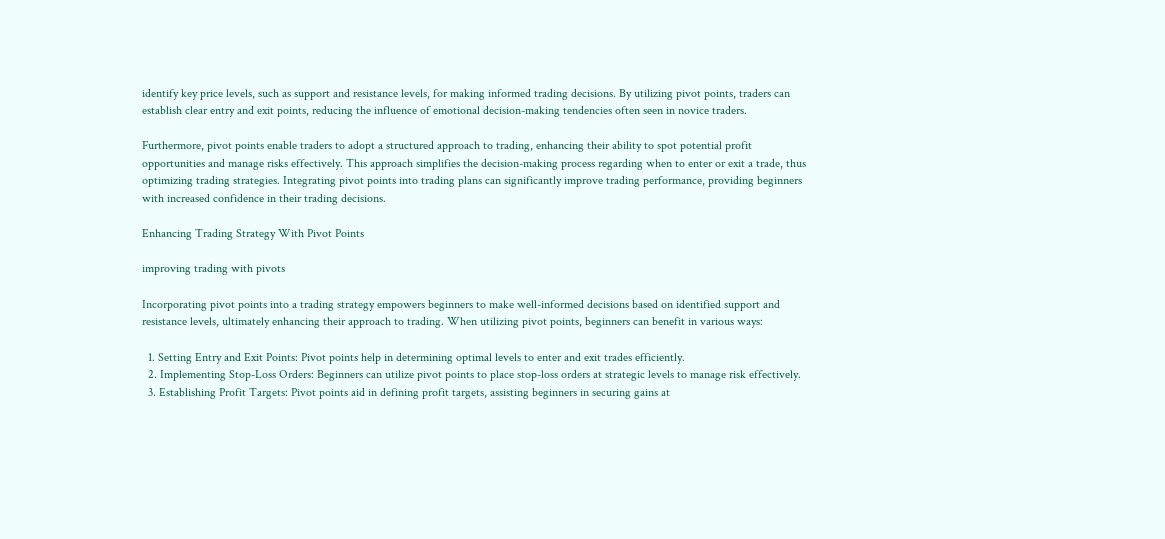identify key price levels, such as support and resistance levels, for making informed trading decisions. By utilizing pivot points, traders can establish clear entry and exit points, reducing the influence of emotional decision-making tendencies often seen in novice traders.

Furthermore, pivot points enable traders to adopt a structured approach to trading, enhancing their ability to spot potential profit opportunities and manage risks effectively. This approach simplifies the decision-making process regarding when to enter or exit a trade, thus optimizing trading strategies. Integrating pivot points into trading plans can significantly improve trading performance, providing beginners with increased confidence in their trading decisions.

Enhancing Trading Strategy With Pivot Points

improving trading with pivots

Incorporating pivot points into a trading strategy empowers beginners to make well-informed decisions based on identified support and resistance levels, ultimately enhancing their approach to trading. When utilizing pivot points, beginners can benefit in various ways:

  1. Setting Entry and Exit Points: Pivot points help in determining optimal levels to enter and exit trades efficiently.
  2. Implementing Stop-Loss Orders: Beginners can utilize pivot points to place stop-loss orders at strategic levels to manage risk effectively.
  3. Establishing Profit Targets: Pivot points aid in defining profit targets, assisting beginners in securing gains at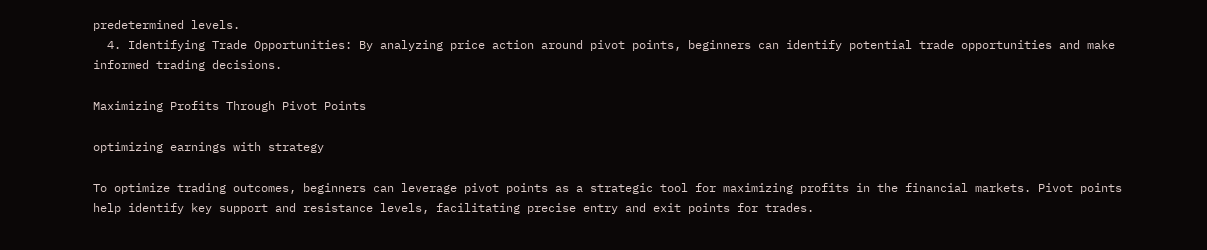predetermined levels.
  4. Identifying Trade Opportunities: By analyzing price action around pivot points, beginners can identify potential trade opportunities and make informed trading decisions.

Maximizing Profits Through Pivot Points

optimizing earnings with strategy

To optimize trading outcomes, beginners can leverage pivot points as a strategic tool for maximizing profits in the financial markets. Pivot points help identify key support and resistance levels, facilitating precise entry and exit points for trades.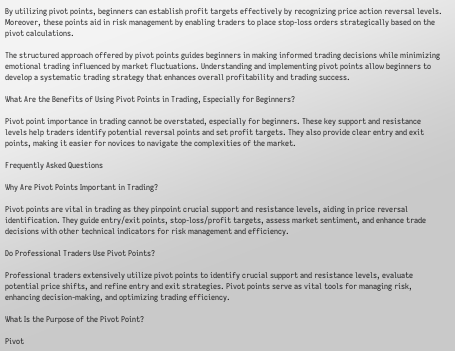By utilizing pivot points, beginners can establish profit targets effectively by recognizing price action reversal levels. Moreover, these points aid in risk management by enabling traders to place stop-loss orders strategically based on the pivot calculations.

The structured approach offered by pivot points guides beginners in making informed trading decisions while minimizing emotional trading influenced by market fluctuations. Understanding and implementing pivot points allow beginners to develop a systematic trading strategy that enhances overall profitability and trading success.

What Are the Benefits of Using Pivot Points in Trading, Especially for Beginners?

Pivot point importance in trading cannot be overstated, especially for beginners. These key support and resistance levels help traders identify potential reversal points and set profit targets. They also provide clear entry and exit points, making it easier for novices to navigate the complexities of the market.

Frequently Asked Questions

Why Are Pivot Points Important in Trading?

Pivot points are vital in trading as they pinpoint crucial support and resistance levels, aiding in price reversal identification. They guide entry/exit points, stop-loss/profit targets, assess market sentiment, and enhance trade decisions with other technical indicators for risk management and efficiency.

Do Professional Traders Use Pivot Points?

Professional traders extensively utilize pivot points to identify crucial support and resistance levels, evaluate potential price shifts, and refine entry and exit strategies. Pivot points serve as vital tools for managing risk, enhancing decision-making, and optimizing trading efficiency.

What Is the Purpose of the Pivot Point?

Pivot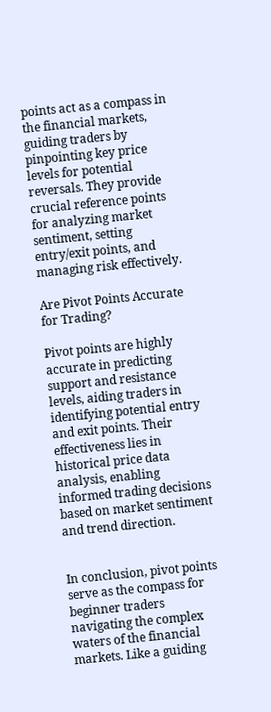points act as a compass in the financial markets, guiding traders by pinpointing key price levels for potential reversals. They provide crucial reference points for analyzing market sentiment, setting entry/exit points, and managing risk effectively.

Are Pivot Points Accurate for Trading?

Pivot points are highly accurate in predicting support and resistance levels, aiding traders in identifying potential entry and exit points. Their effectiveness lies in historical price data analysis, enabling informed trading decisions based on market sentiment and trend direction.


In conclusion, pivot points serve as the compass for beginner traders navigating the complex waters of the financial markets. Like a guiding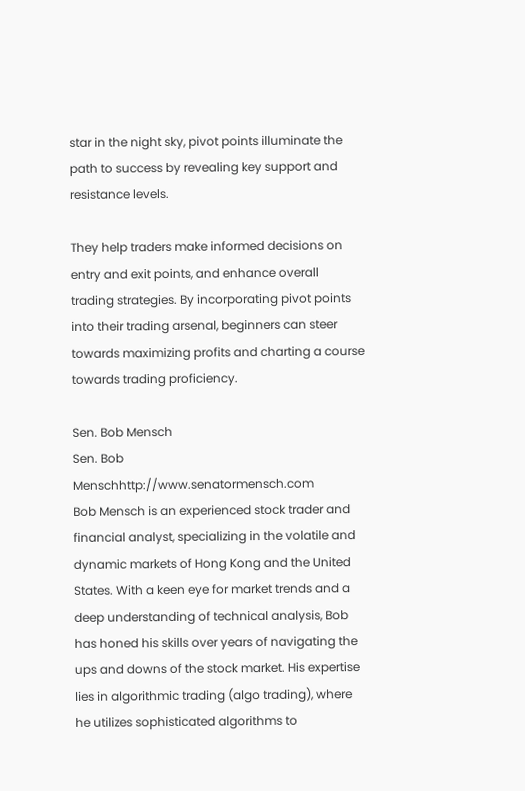star in the night sky, pivot points illuminate the path to success by revealing key support and resistance levels.

They help traders make informed decisions on entry and exit points, and enhance overall trading strategies. By incorporating pivot points into their trading arsenal, beginners can steer towards maximizing profits and charting a course towards trading proficiency.

Sen. Bob Mensch
Sen. Bob Menschhttp://www.senatormensch.com
Bob Mensch is an experienced stock trader and financial analyst, specializing in the volatile and dynamic markets of Hong Kong and the United States. With a keen eye for market trends and a deep understanding of technical analysis, Bob has honed his skills over years of navigating the ups and downs of the stock market. His expertise lies in algorithmic trading (algo trading), where he utilizes sophisticated algorithms to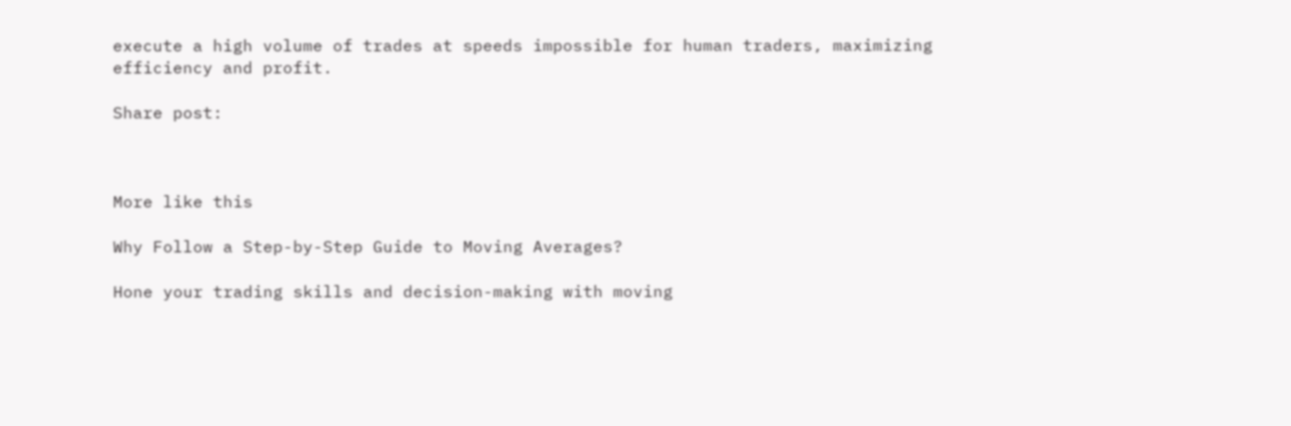execute a high volume of trades at speeds impossible for human traders, maximizing efficiency and profit.

Share post:



More like this

Why Follow a Step-by-Step Guide to Moving Averages?

Hone your trading skills and decision-making with moving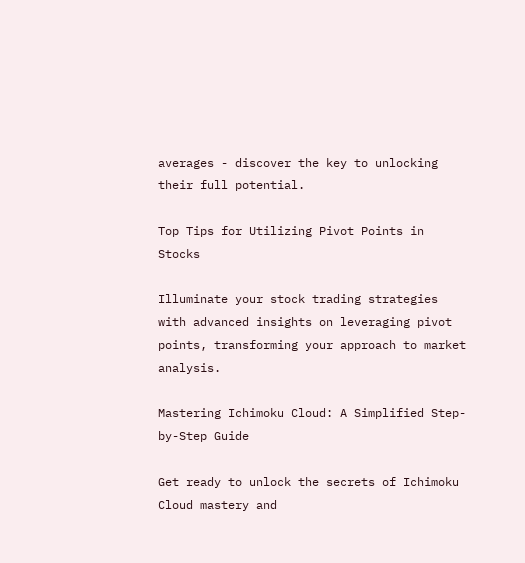averages - discover the key to unlocking their full potential.

Top Tips for Utilizing Pivot Points in Stocks

Illuminate your stock trading strategies with advanced insights on leveraging pivot points, transforming your approach to market analysis.

Mastering Ichimoku Cloud: A Simplified Step-by-Step Guide

Get ready to unlock the secrets of Ichimoku Cloud mastery and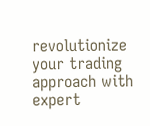revolutionize your trading approach with expert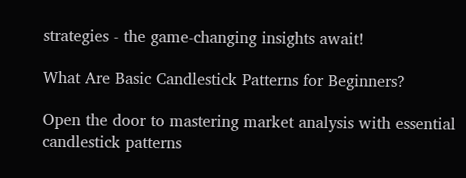strategies - the game-changing insights await!

What Are Basic Candlestick Patterns for Beginners?

Open the door to mastering market analysis with essential candlestick patterns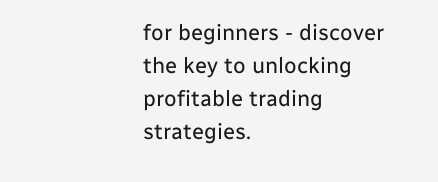for beginners - discover the key to unlocking profitable trading strategies.